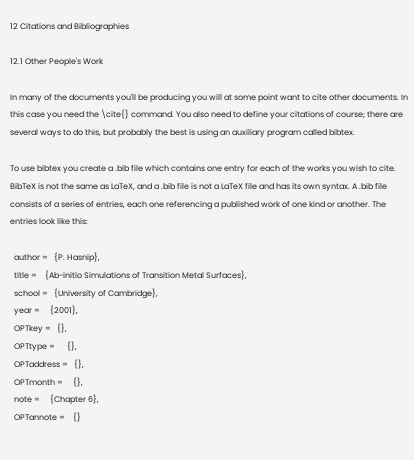12 Citations and Bibliographies

12.1 Other People's Work

In many of the documents you'll be producing you will at some point want to cite other documents. In this case you need the \cite{} command. You also need to define your citations of course; there are several ways to do this, but probably the best is using an auxiliary program called bibtex.

To use bibtex you create a .bib file which contains one entry for each of the works you wish to cite. BibTeX is not the same as LaTeX, and a .bib file is not a LaTeX file and has its own syntax. A .bib file consists of a series of entries, each one referencing a published work of one kind or another. The entries look like this:

  author =   {P. Hasnip},
  title =    {Ab-initio Simulations of Transition Metal Surfaces},
  school =   {University of Cambridge},
  year =     {2001},
  OPTkey =   {},
  OPTtype =      {},
  OPTaddress =   {},
  OPTmonth =     {},
  note =     {Chapter 6},
  OPTannote =    {}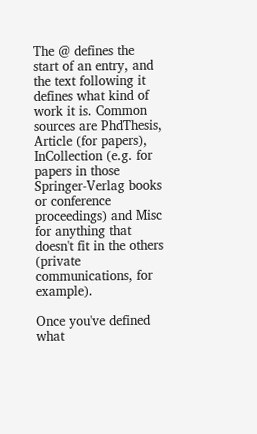The @ defines the start of an entry, and the text following it defines what kind of work it is. Common sources are PhdThesis, Article (for papers), InCollection (e.g. for papers in those Springer-Verlag books or conference proceedings) and Misc for anything that doesn't fit in the others (private communications, for example).

Once you've defined what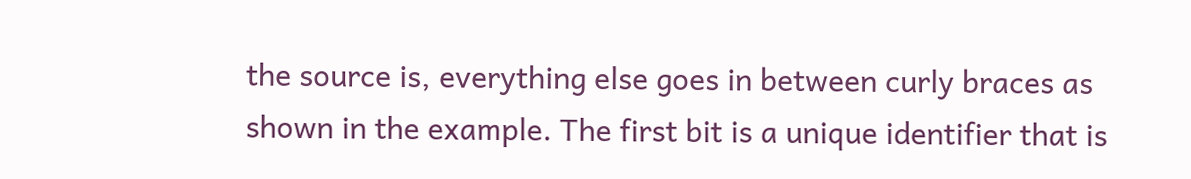the source is, everything else goes in between curly braces as shown in the example. The first bit is a unique identifier that is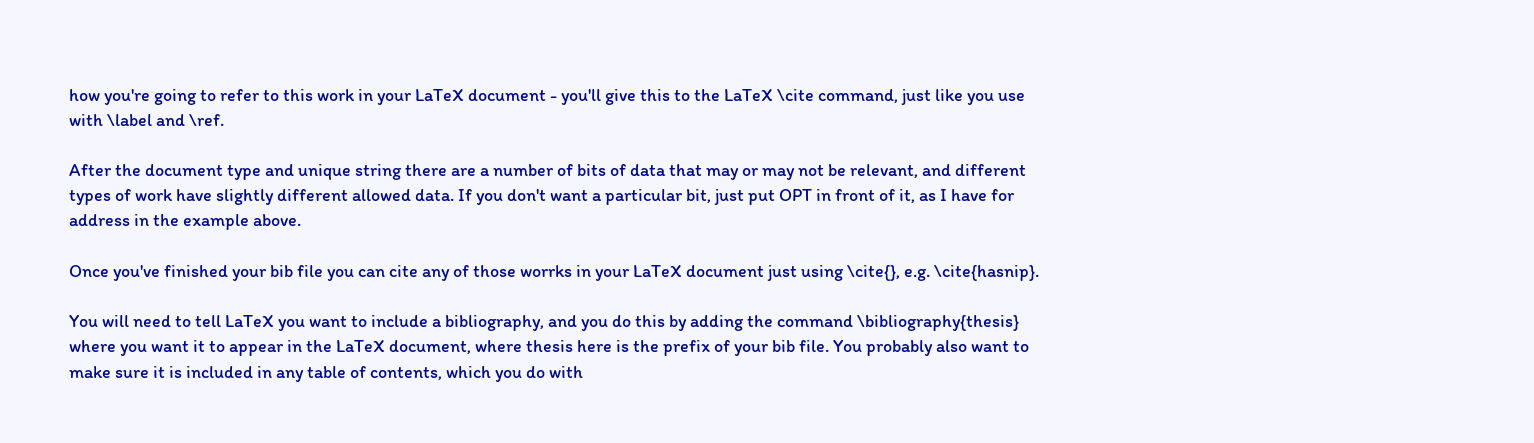how you're going to refer to this work in your LaTeX document - you'll give this to the LaTeX \cite command, just like you use with \label and \ref.

After the document type and unique string there are a number of bits of data that may or may not be relevant, and different types of work have slightly different allowed data. If you don't want a particular bit, just put OPT in front of it, as I have for address in the example above.

Once you've finished your bib file you can cite any of those worrks in your LaTeX document just using \cite{}, e.g. \cite{hasnip}.

You will need to tell LaTeX you want to include a bibliography, and you do this by adding the command \bibliography{thesis} where you want it to appear in the LaTeX document, where thesis here is the prefix of your bib file. You probably also want to make sure it is included in any table of contents, which you do with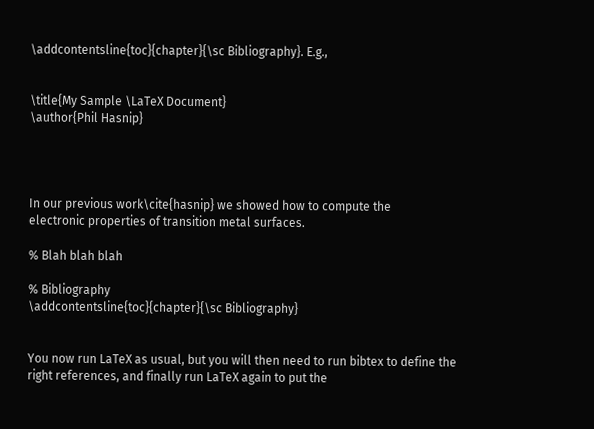\addcontentsline{toc}{chapter}{\sc Bibliography}. E.g.,


\title{My Sample \LaTeX Document}
\author{Phil Hasnip}




In our previous work\cite{hasnip} we showed how to compute the
electronic properties of transition metal surfaces.

% Blah blah blah

% Bibliography
\addcontentsline{toc}{chapter}{\sc Bibliography}


You now run LaTeX as usual, but you will then need to run bibtex to define the right references, and finally run LaTeX again to put the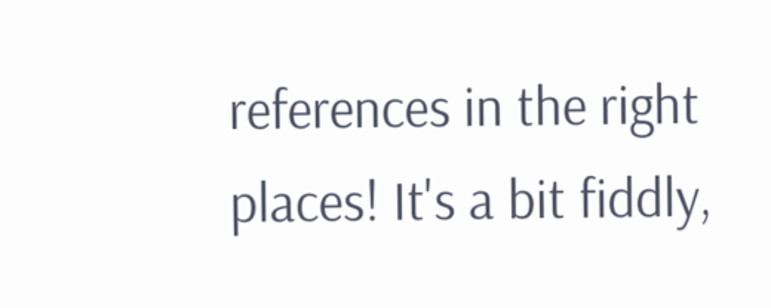references in the right places! It's a bit fiddly,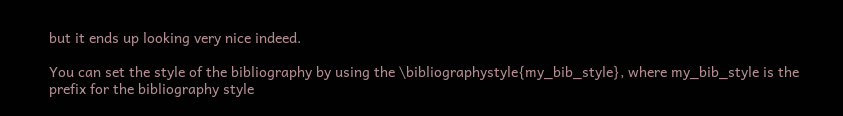but it ends up looking very nice indeed.

You can set the style of the bibliography by using the \bibliographystyle{my_bib_style}, where my_bib_style is the prefix for the bibliography style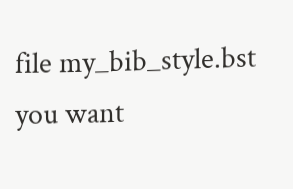file my_bib_style.bst you want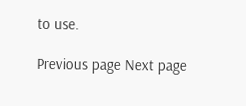to use.

Previous page Next page